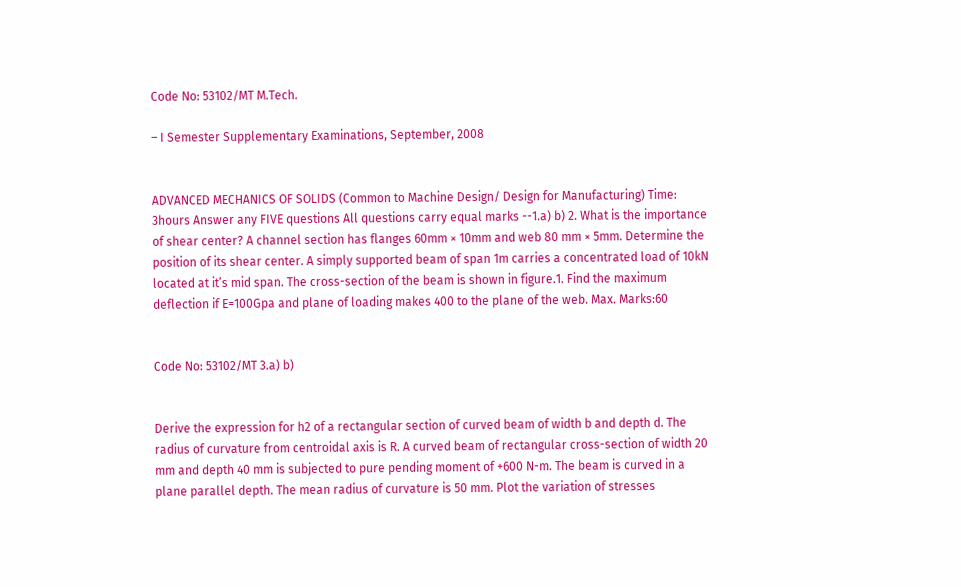Code No: 53102/MT M.Tech.

– I Semester Supplementary Examinations, September, 2008


ADVANCED MECHANICS OF SOLIDS (Common to Machine Design/ Design for Manufacturing) Time: 3hours Answer any FIVE questions All questions carry equal marks --1.a) b) 2. What is the importance of shear center? A channel section has flanges 60mm × 10mm and web 80 mm × 5mm. Determine the position of its shear center. A simply supported beam of span 1m carries a concentrated load of 10kN located at it’s mid span. The cross-section of the beam is shown in figure.1. Find the maximum deflection if E=100Gpa and plane of loading makes 400 to the plane of the web. Max. Marks:60


Code No: 53102/MT 3.a) b)


Derive the expression for h2 of a rectangular section of curved beam of width b and depth d. The radius of curvature from centroidal axis is R. A curved beam of rectangular cross-section of width 20 mm and depth 40 mm is subjected to pure pending moment of +600 N-m. The beam is curved in a plane parallel depth. The mean radius of curvature is 50 mm. Plot the variation of stresses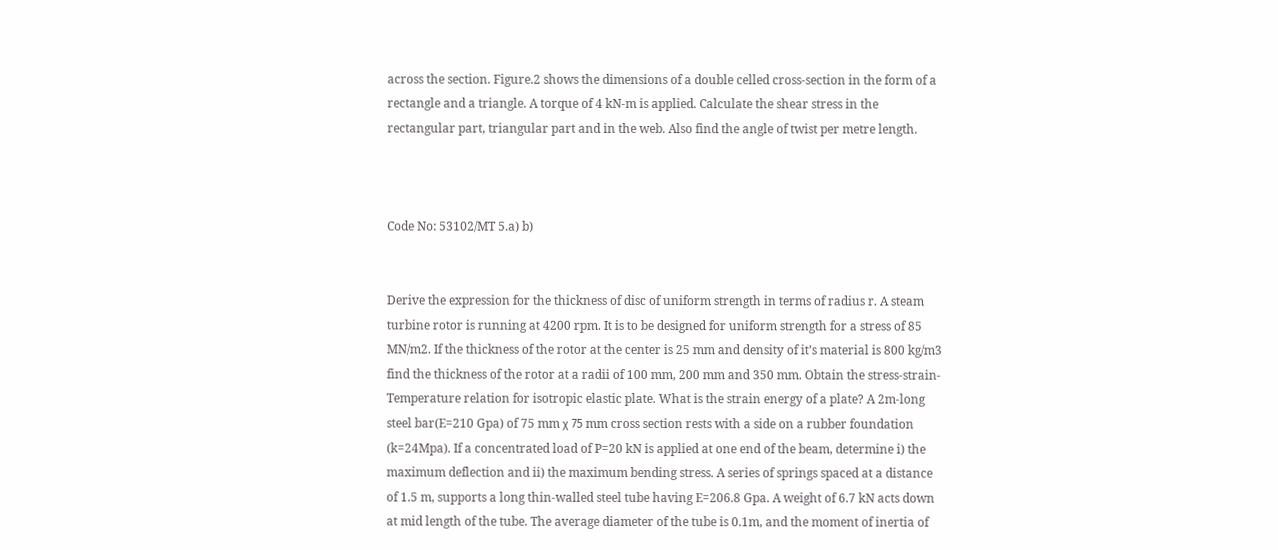across the section. Figure.2 shows the dimensions of a double celled cross-section in the form of a rectangle and a triangle. A torque of 4 kN-m is applied. Calculate the shear stress in the rectangular part, triangular part and in the web. Also find the angle of twist per metre length.



Code No: 53102/MT 5.a) b)


Derive the expression for the thickness of disc of uniform strength in terms of radius r. A steam turbine rotor is running at 4200 rpm. It is to be designed for uniform strength for a stress of 85 MN/m2. If the thickness of the rotor at the center is 25 mm and density of it’s material is 800 kg/m3 find the thickness of the rotor at a radii of 100 mm, 200 mm and 350 mm. Obtain the stress-strain-Temperature relation for isotropic elastic plate. What is the strain energy of a plate? A 2m-long steel bar(E=210 Gpa) of 75 mm χ 75 mm cross section rests with a side on a rubber foundation (k=24Mpa). If a concentrated load of P=20 kN is applied at one end of the beam, determine i) the maximum deflection and ii) the maximum bending stress. A series of springs spaced at a distance of 1.5 m, supports a long thin-walled steel tube having E=206.8 Gpa. A weight of 6.7 kN acts down at mid length of the tube. The average diameter of the tube is 0.1m, and the moment of inertia of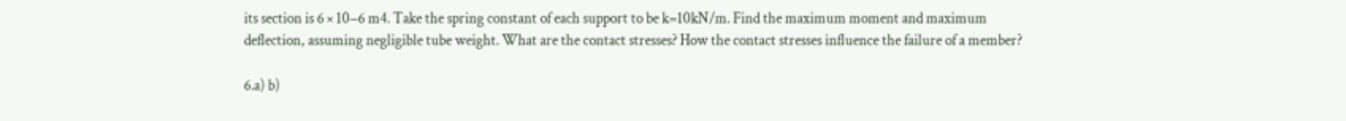its section is 6 × 10−6 m4. Take the spring constant of each support to be k=10kN/m. Find the maximum moment and maximum deflection, assuming negligible tube weight. What are the contact stresses? How the contact stresses influence the failure of a member?

6.a) b)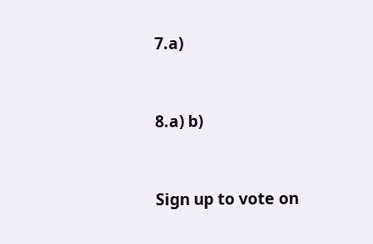7.a)


8.a) b)


Sign up to vote on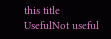this title
UsefulNot useful